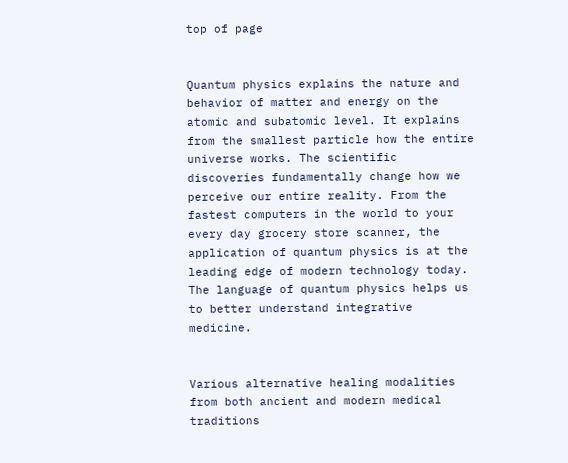top of page


Quantum physics explains the nature and behavior of matter and energy on the atomic and subatomic level. It explains from the smallest particle how the entire universe works. The scientific discoveries fundamentally change how we perceive our entire reality. From the fastest computers in the world to your every day grocery store scanner, the application of quantum physics is at the leading edge of modern technology today. The language of quantum physics helps us to better understand integrative medicine.


Various alternative healing modalities from both ancient and modern medical traditions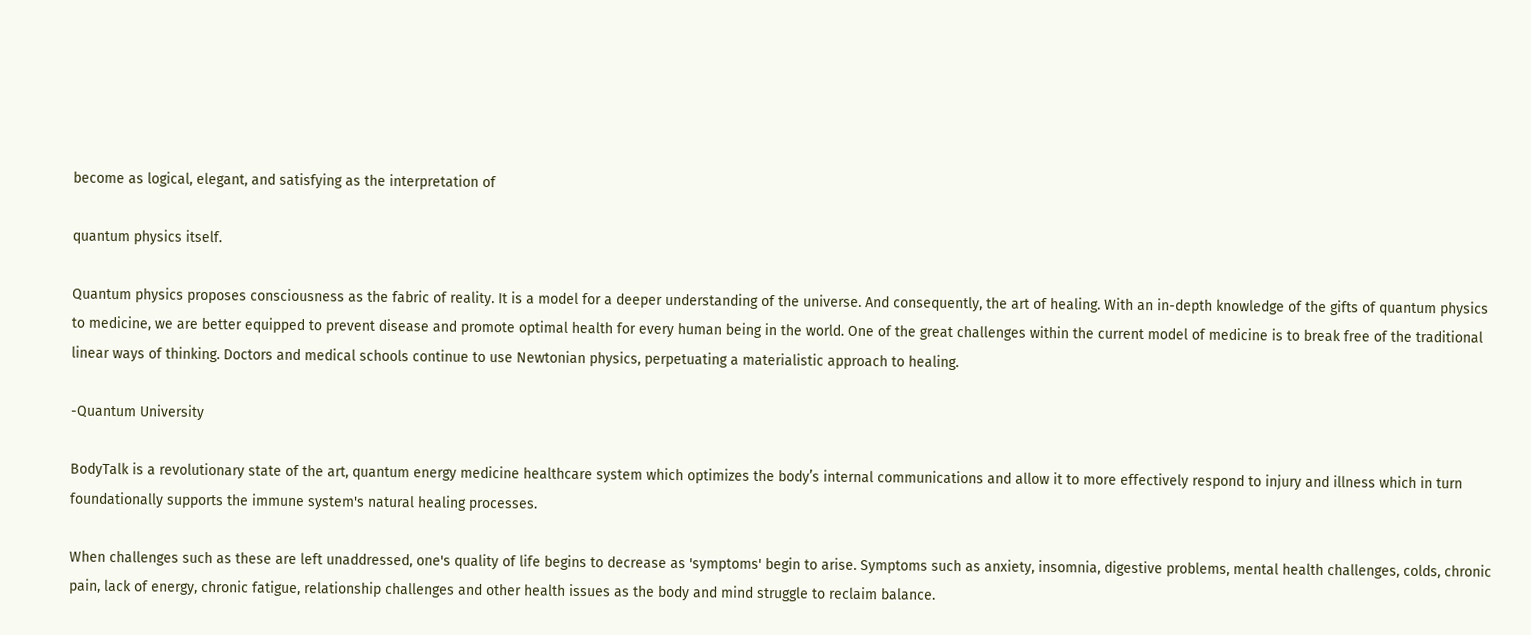become as logical, elegant, and satisfying as the interpretation of

quantum physics itself.

Quantum physics proposes consciousness as the fabric of reality. It is a model for a deeper understanding of the universe. And consequently, the art of healing. With an in-depth knowledge of the gifts of quantum physics to medicine, we are better equipped to prevent disease and promote optimal health for every human being in the world. One of the great challenges within the current model of medicine is to break free of the traditional linear ways of thinking. Doctors and medical schools continue to use Newtonian physics, perpetuating a materialistic approach to healing.

-Quantum University

BodyTalk is a revolutionary state of the art, quantum energy medicine healthcare system which optimizes the body’s internal communications and allow it to more effectively respond to injury and illness which in turn foundationally supports the immune system's natural healing processes.

When challenges such as these are left unaddressed, one's quality of life begins to decrease as 'symptoms' begin to arise. Symptoms such as anxiety, insomnia, digestive problems, mental health challenges, colds, chronic pain, lack of energy, chronic fatigue, relationship challenges and other health issues as the body and mind struggle to reclaim balance.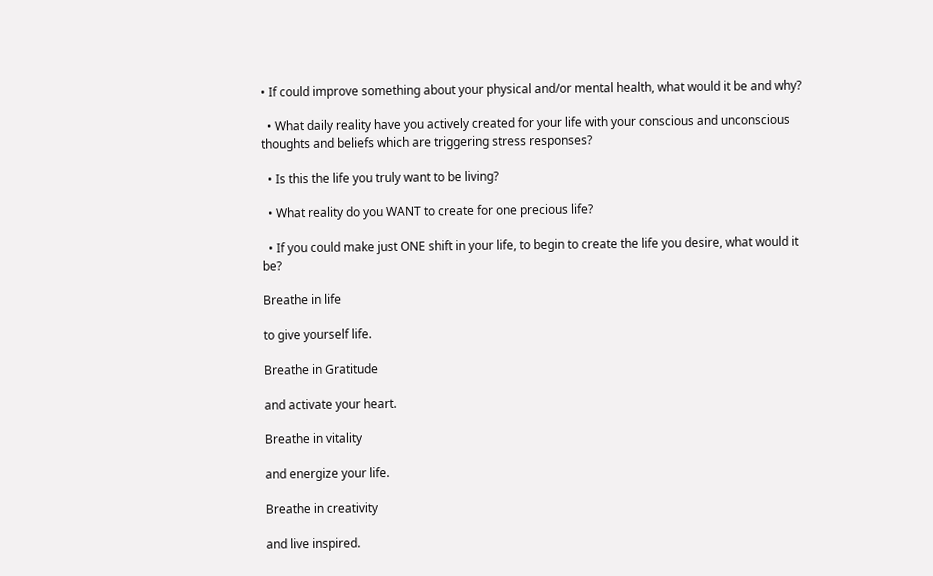• If could improve something about your physical and/or mental health, what would it be and why?

  • What daily reality have you actively created for your life with your conscious and unconscious thoughts and beliefs which are triggering stress responses?

  • Is this the life you truly want to be living?

  • What reality do you WANT to create for one precious life?

  • If you could make just ONE shift in your life, to begin to create the life you desire, what would it be?

Breathe in life

to give yourself life.

Breathe in Gratitude

and activate your heart.

Breathe in vitality

and energize your life.

Breathe in creativity

and live inspired.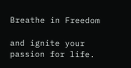Breathe in Freedom

and ignite your passion for life.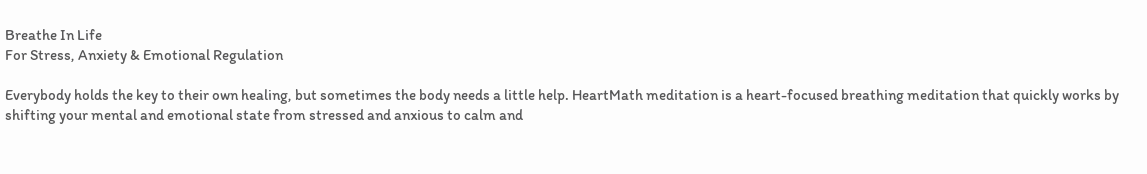Breathe In Life
For Stress, Anxiety & Emotional Regulation

Everybody holds the key to their own healing, but sometimes the body needs a little help. HeartMath meditation is a heart-focused breathing meditation that quickly works by shifting your mental and emotional state from stressed and anxious to calm and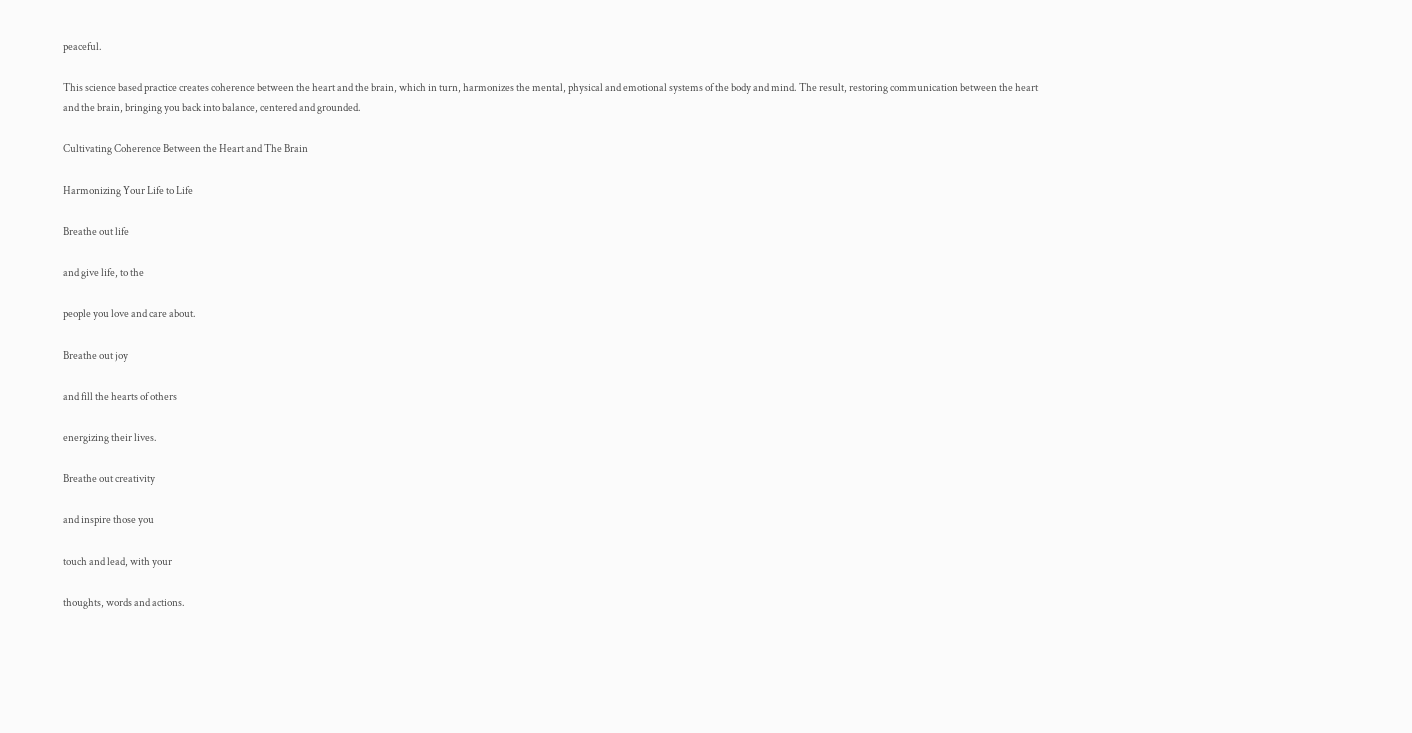peaceful.

This science based practice creates coherence between the heart and the brain, which in turn, harmonizes the mental, physical and emotional systems of the body and mind. The result, restoring communication between the heart and the brain, bringing you back into balance, centered and grounded.

Cultivating Coherence Between the Heart and The Brain

Harmonizing Your Life to Life

Breathe out life

and give life, to the

people you love and care about.

Breathe out joy

and fill the hearts of others

energizing their lives.

Breathe out creativity

and inspire those you

touch and lead, with your

thoughts, words and actions.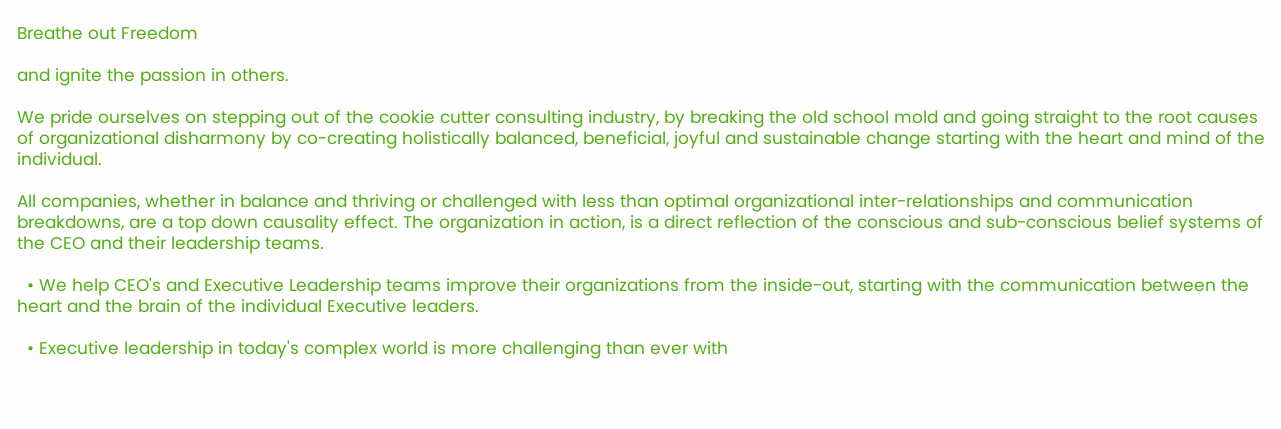Breathe out Freedom

and ignite the passion in others.

We pride ourselves on stepping out of the cookie cutter consulting industry, by breaking the old school mold and going straight to the root causes of organizational disharmony by co-creating holistically balanced, beneficial, joyful and sustainable change starting with the heart and mind of the individual.

All companies, whether in balance and thriving or challenged with less than optimal organizational inter-relationships and communication breakdowns, are a top down causality effect. The organization in action, is a direct reflection of the conscious and sub-conscious belief systems of the CEO and their leadership teams.

  • We help CEO's and Executive Leadership teams improve their organizations from the inside-out, starting with the communication between the heart and the brain of the individual Executive leaders.

  • Executive leadership in today's complex world is more challenging than ever with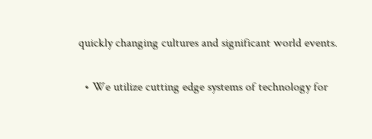quickly changing cultures and significant world events.

  • We utilize cutting edge systems of technology for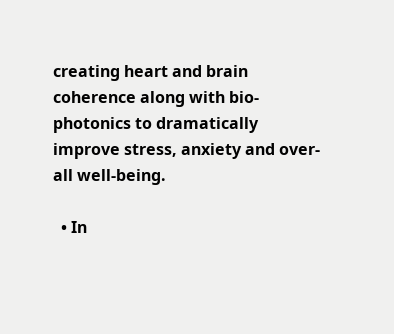creating heart and brain coherence along with bio-photonics to dramatically improve stress, anxiety and over-all well-being.

  • In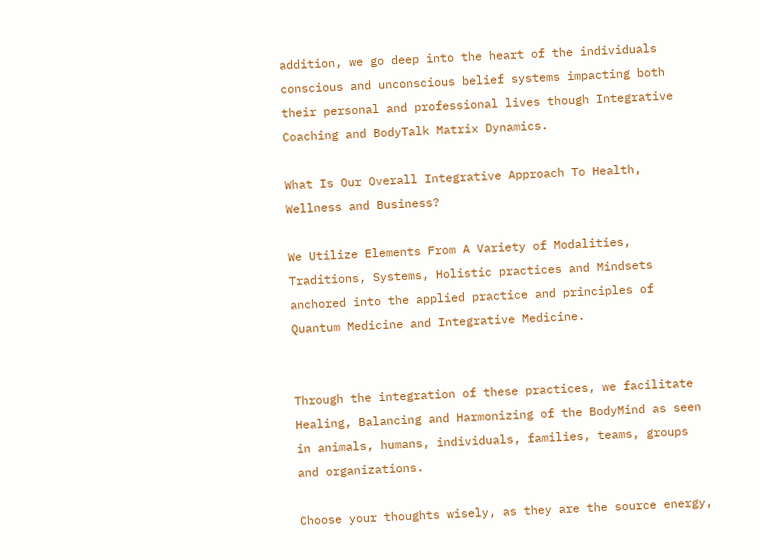addition, we go deep into the heart of the individuals conscious and unconscious belief systems impacting both their personal and professional lives though Integrative Coaching and BodyTalk Matrix Dynamics.

What Is Our Overall Integrative Approach To Health, Wellness and Business?

We Utilize Elements From A Variety of Modalities, Traditions, Systems, Holistic practices and Mindsets anchored into the applied practice and principles of Quantum Medicine and Integrative Medicine.


Through the integration of these practices, we facilitate Healing, Balancing and Harmonizing of the BodyMind as seen in animals, humans, individuals, families, teams, groups and organizations.

Choose your thoughts wisely, as they are the source energy,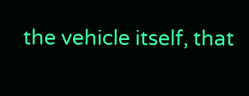the vehicle itself, that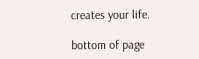creates your life.

bottom of page